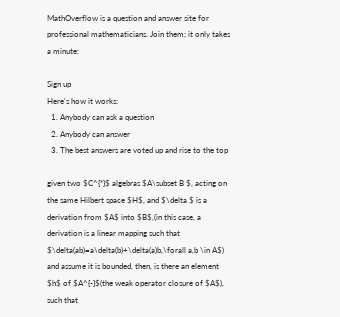MathOverflow is a question and answer site for professional mathematicians. Join them; it only takes a minute:

Sign up
Here's how it works:
  1. Anybody can ask a question
  2. Anybody can answer
  3. The best answers are voted up and rise to the top

given two $C^{*}$ algebras $A\subset B $, acting on the same Hilbert space $H$, and $\delta $ is a derivation from $A$ into $B$,(in this case, a derivation is a linear mapping such that $\delta(ab)=a\delta(b)+\delta(a)b,\forall a,b \in A$) and assume it is bounded, then, is there an element $h$ of $A^{-}$(the weak operator closure of $A$), such that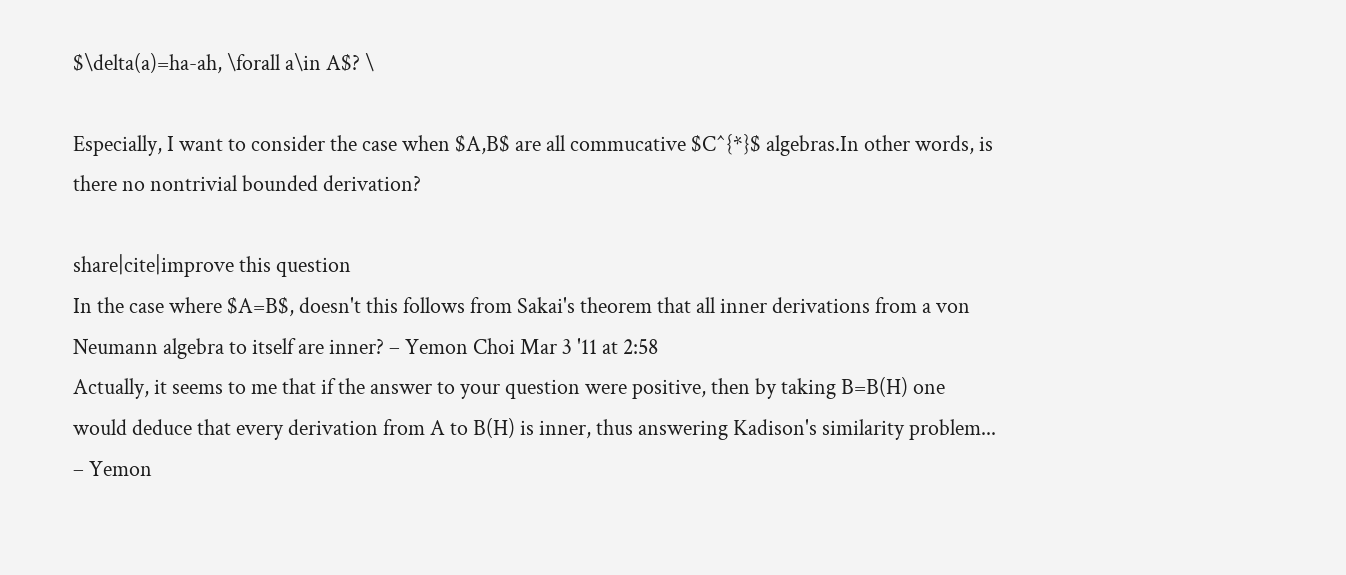$\delta(a)=ha-ah, \forall a\in A$? \

Especially, I want to consider the case when $A,B$ are all commucative $C^{*}$ algebras.In other words, is there no nontrivial bounded derivation?

share|cite|improve this question
In the case where $A=B$, doesn't this follows from Sakai's theorem that all inner derivations from a von Neumann algebra to itself are inner? – Yemon Choi Mar 3 '11 at 2:58
Actually, it seems to me that if the answer to your question were positive, then by taking B=B(H) one would deduce that every derivation from A to B(H) is inner, thus answering Kadison's similarity problem... – Yemon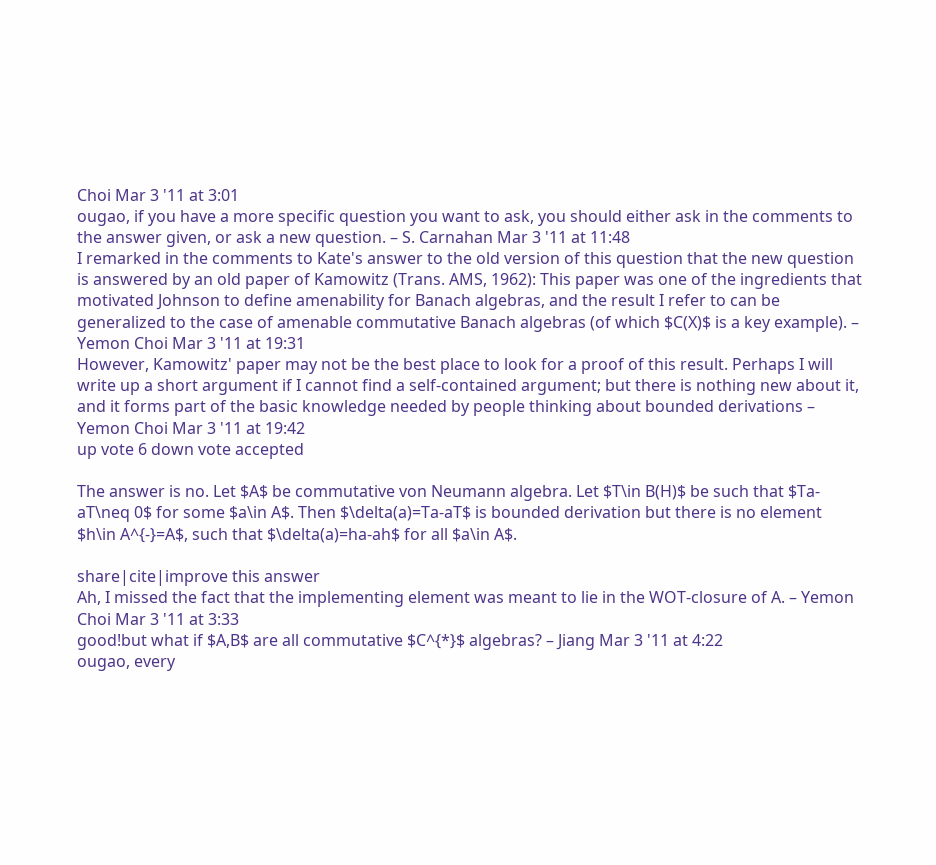Choi Mar 3 '11 at 3:01
ougao, if you have a more specific question you want to ask, you should either ask in the comments to the answer given, or ask a new question. – S. Carnahan Mar 3 '11 at 11:48
I remarked in the comments to Kate's answer to the old version of this question that the new question is answered by an old paper of Kamowitz (Trans. AMS, 1962): This paper was one of the ingredients that motivated Johnson to define amenability for Banach algebras, and the result I refer to can be generalized to the case of amenable commutative Banach algebras (of which $C(X)$ is a key example). – Yemon Choi Mar 3 '11 at 19:31
However, Kamowitz' paper may not be the best place to look for a proof of this result. Perhaps I will write up a short argument if I cannot find a self-contained argument; but there is nothing new about it, and it forms part of the basic knowledge needed by people thinking about bounded derivations – Yemon Choi Mar 3 '11 at 19:42
up vote 6 down vote accepted

The answer is no. Let $A$ be commutative von Neumann algebra. Let $T\in B(H)$ be such that $Ta-aT\neq 0$ for some $a\in A$. Then $\delta(a)=Ta-aT$ is bounded derivation but there is no element $h\in A^{-}=A$, such that $\delta(a)=ha-ah$ for all $a\in A$.

share|cite|improve this answer
Ah, I missed the fact that the implementing element was meant to lie in the WOT-closure of A. – Yemon Choi Mar 3 '11 at 3:33
good!but what if $A,B$ are all commutative $C^{*}$ algebras? – Jiang Mar 3 '11 at 4:22
ougao, every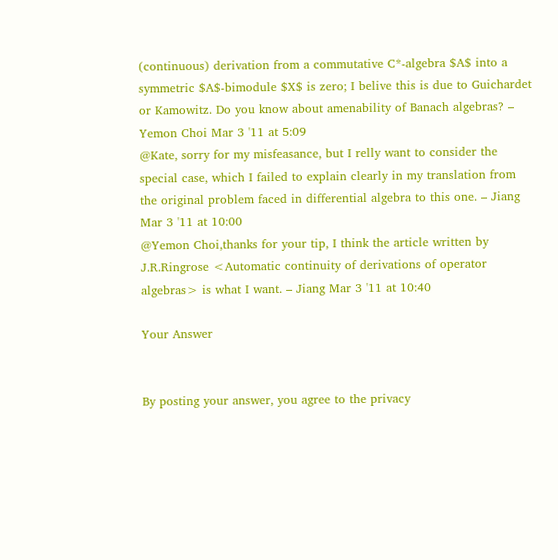(continuous) derivation from a commutative C*-algebra $A$ into a symmetric $A$-bimodule $X$ is zero; I belive this is due to Guichardet or Kamowitz. Do you know about amenability of Banach algebras? – Yemon Choi Mar 3 '11 at 5:09
@Kate, sorry for my misfeasance, but I relly want to consider the special case, which I failed to explain clearly in my translation from the original problem faced in differential algebra to this one. – Jiang Mar 3 '11 at 10:00
@Yemon Choi,thanks for your tip, I think the article written by J.R.Ringrose <Automatic continuity of derivations of operator algebras> is what I want. – Jiang Mar 3 '11 at 10:40

Your Answer


By posting your answer, you agree to the privacy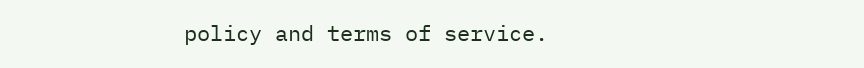policy and terms of service.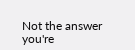Not the answer you're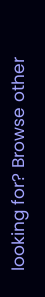looking for? Browse other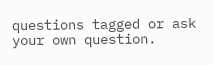questions tagged or ask your own question.